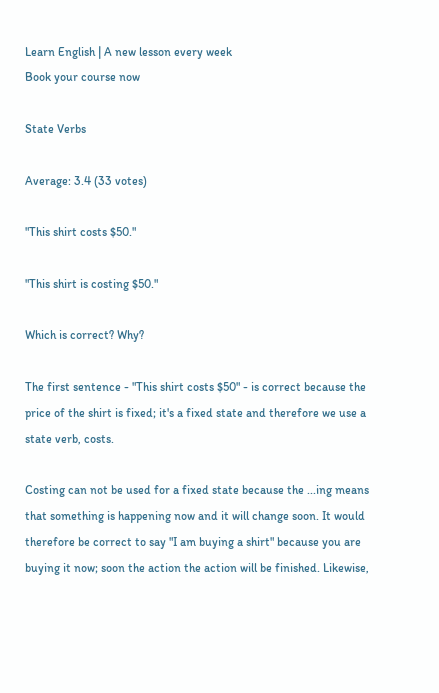Learn English | A new lesson every week
Book your course now

State Verbs

Average: 3.4 (33 votes)

"This shirt costs $50."

"This shirt is costing $50."

Which is correct? Why?

The first sentence - "This shirt costs $50" - is correct because the price of the shirt is fixed; it's a fixed state and therefore we use a state verb, costs.

Costing can not be used for a fixed state because the ...ing means that something is happening now and it will change soon. It would therefore be correct to say "I am buying a shirt" because you are buying it now; soon the action the action will be finished. Likewise,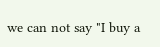we can not say "I buy a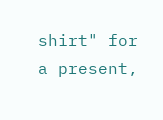shirt" for a present,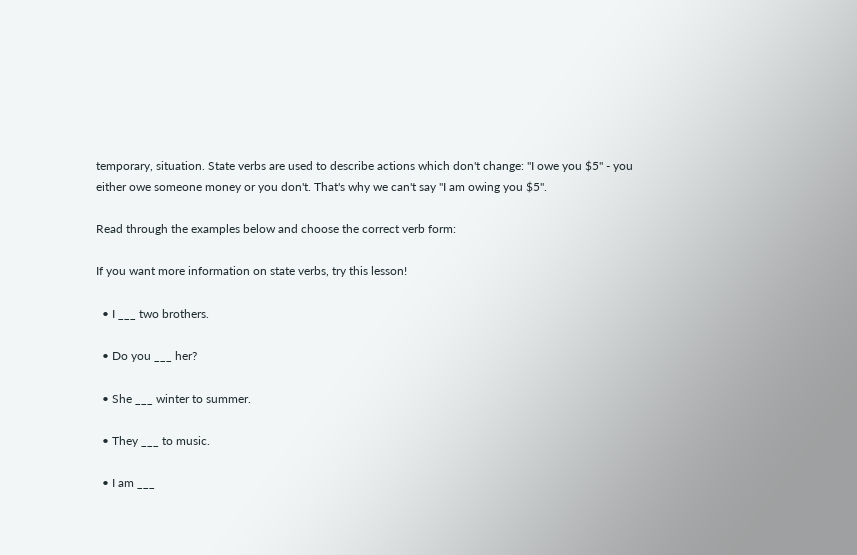temporary, situation. State verbs are used to describe actions which don't change: "I owe you $5" - you either owe someone money or you don't. That's why we can't say "I am owing you $5".

Read through the examples below and choose the correct verb form:

If you want more information on state verbs, try this lesson!

  • I ___ two brothers.

  • Do you ___ her?

  • She ___ winter to summer.

  • They ___ to music.

  • I am ___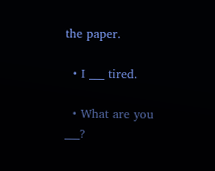the paper.

  • I ___ tired.

  • What are you ___?